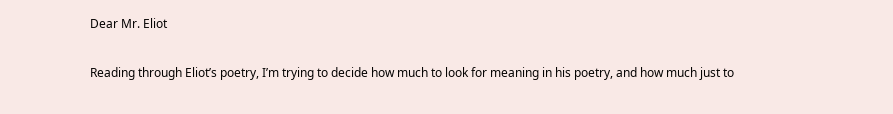Dear Mr. Eliot

Reading through Eliot’s poetry, I’m trying to decide how much to look for meaning in his poetry, and how much just to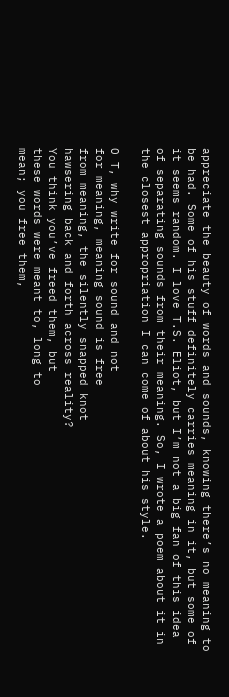appreciate the beauty of words and sounds, knowing there’s no meaning to be had. Some of his stuff definitely carries meaning in it, but some of it seems random. I love T.S. Eliot, but I’m not a big fan of this idea of separating sounds from their meaning. So, I wrote a poem about it in the closest appropriation I can come of about his style.

O T, why write for sound and not
for meaning, meaning sound is free
from meaning, the silently snapped knot
hawsering back and forth across reality?
You think you’ve freed them, but
these words were meant to, long to
mean; you free them,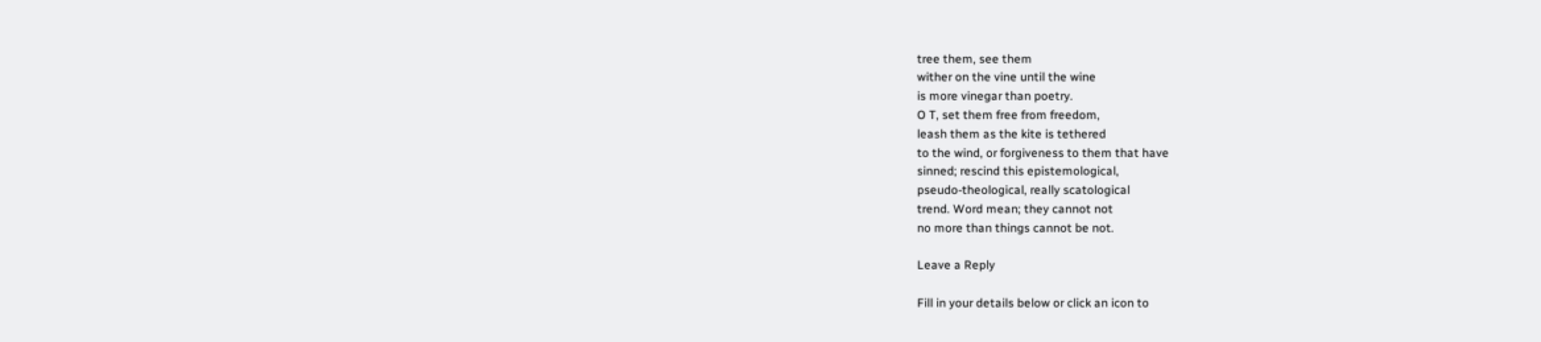tree them, see them
wither on the vine until the wine
is more vinegar than poetry.
O T, set them free from freedom,
leash them as the kite is tethered
to the wind, or forgiveness to them that have
sinned; rescind this epistemological,
pseudo-theological, really scatological
trend. Word mean; they cannot not
no more than things cannot be not.

Leave a Reply

Fill in your details below or click an icon to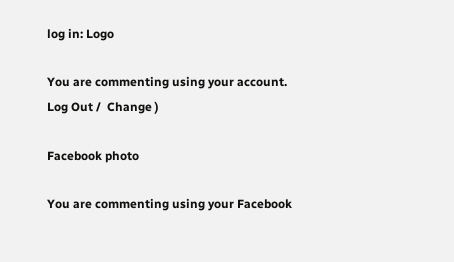log in: Logo

You are commenting using your account. Log Out /  Change )

Facebook photo

You are commenting using your Facebook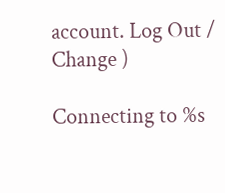account. Log Out /  Change )

Connecting to %s